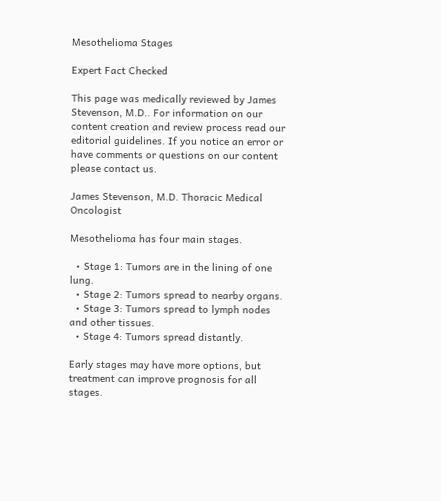Mesothelioma Stages

Expert Fact Checked

This page was medically reviewed by James Stevenson, M.D.. For information on our content creation and review process read our editorial guidelines. If you notice an error or have comments or questions on our content please contact us.

James Stevenson, M.D. Thoracic Medical Oncologist

Mesothelioma has four main stages.

  • Stage 1: Tumors are in the lining of one lung.
  • Stage 2: Tumors spread to nearby organs.
  • Stage 3: Tumors spread to lymph nodes and other tissues.
  • Stage 4: Tumors spread distantly.

Early stages may have more options, but treatment can improve prognosis for all stages.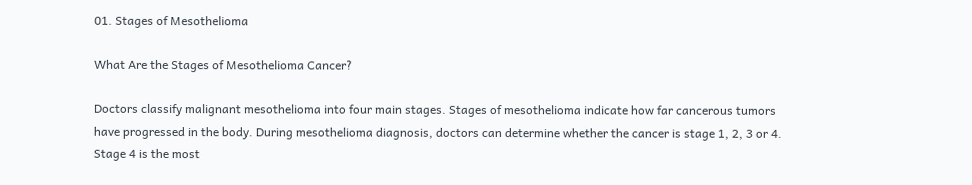01. Stages of Mesothelioma

What Are the Stages of Mesothelioma Cancer?

Doctors classify malignant mesothelioma into four main stages. Stages of mesothelioma indicate how far cancerous tumors have progressed in the body. During mesothelioma diagnosis, doctors can determine whether the cancer is stage 1, 2, 3 or 4. Stage 4 is the most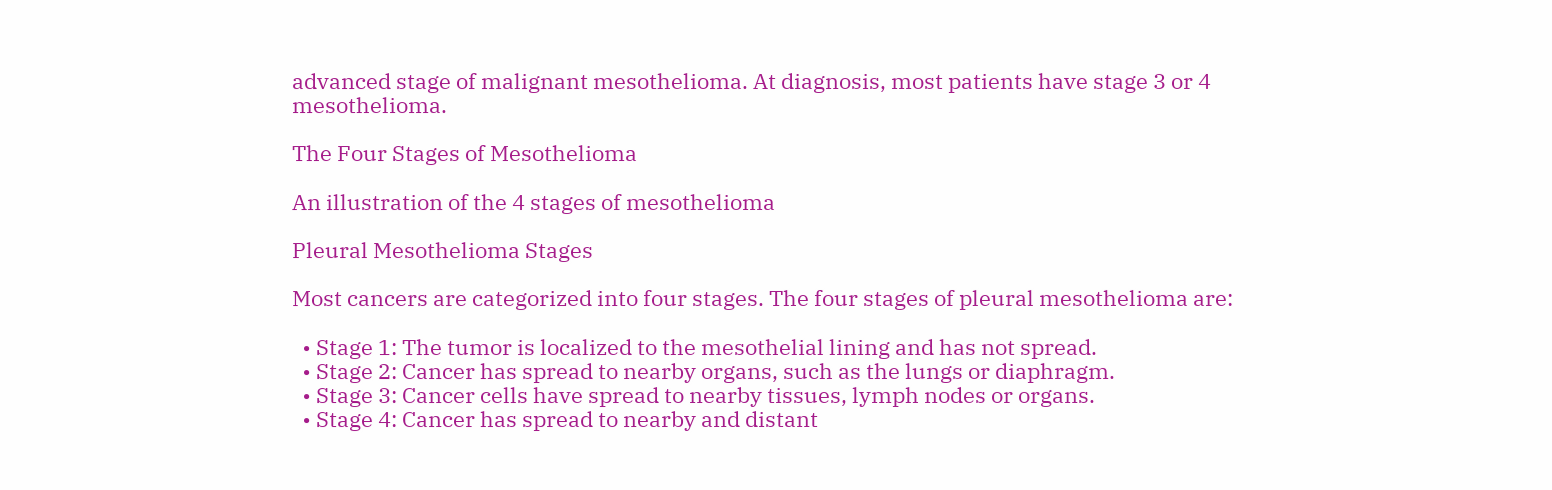advanced stage of malignant mesothelioma. At diagnosis, most patients have stage 3 or 4 mesothelioma.

The Four Stages of Mesothelioma

An illustration of the 4 stages of mesothelioma

Pleural Mesothelioma Stages

Most cancers are categorized into four stages. The four stages of pleural mesothelioma are:

  • Stage 1: The tumor is localized to the mesothelial lining and has not spread.
  • Stage 2: Cancer has spread to nearby organs, such as the lungs or diaphragm.
  • Stage 3: Cancer cells have spread to nearby tissues, lymph nodes or organs.
  • Stage 4: Cancer has spread to nearby and distant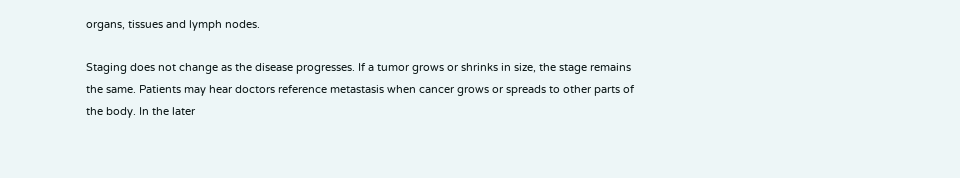organs, tissues and lymph nodes.

Staging does not change as the disease progresses. If a tumor grows or shrinks in size, the stage remains the same. Patients may hear doctors reference metastasis when cancer grows or spreads to other parts of the body. In the later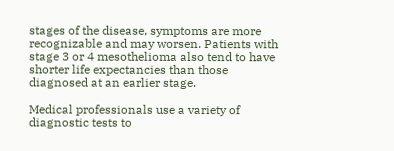stages of the disease, symptoms are more recognizable and may worsen. Patients with stage 3 or 4 mesothelioma also tend to have shorter life expectancies than those diagnosed at an earlier stage.

Medical professionals use a variety of diagnostic tests to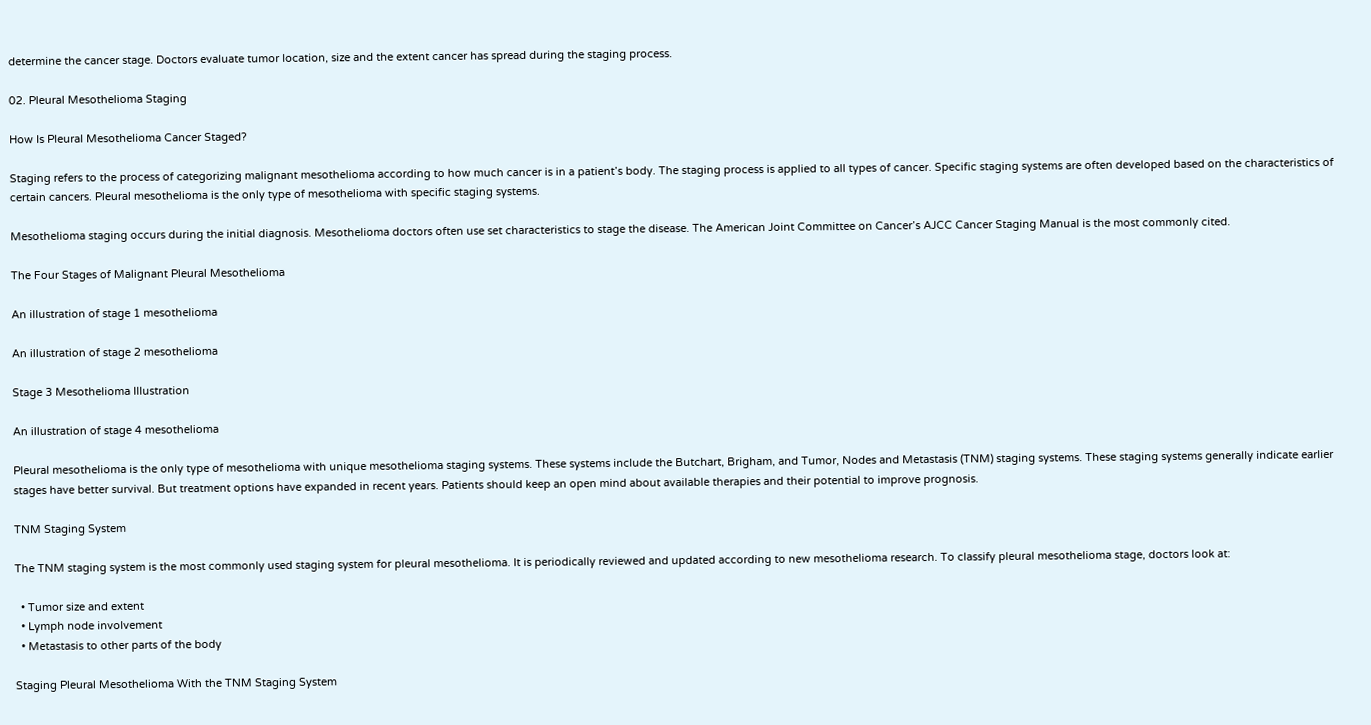determine the cancer stage. Doctors evaluate tumor location, size and the extent cancer has spread during the staging process.

02. Pleural Mesothelioma Staging

How Is Pleural Mesothelioma Cancer Staged?

Staging refers to the process of categorizing malignant mesothelioma according to how much cancer is in a patient’s body. The staging process is applied to all types of cancer. Specific staging systems are often developed based on the characteristics of certain cancers. Pleural mesothelioma is the only type of mesothelioma with specific staging systems.

Mesothelioma staging occurs during the initial diagnosis. Mesothelioma doctors often use set characteristics to stage the disease. The American Joint Committee on Cancer’s AJCC Cancer Staging Manual is the most commonly cited.

The Four Stages of Malignant Pleural Mesothelioma

An illustration of stage 1 mesothelioma

An illustration of stage 2 mesothelioma

Stage 3 Mesothelioma Illustration

An illustration of stage 4 mesothelioma

Pleural mesothelioma is the only type of mesothelioma with unique mesothelioma staging systems. These systems include the Butchart, Brigham, and Tumor, Nodes and Metastasis (TNM) staging systems. These staging systems generally indicate earlier stages have better survival. But treatment options have expanded in recent years. Patients should keep an open mind about available therapies and their potential to improve prognosis.

TNM Staging System

The TNM staging system is the most commonly used staging system for pleural mesothelioma. It is periodically reviewed and updated according to new mesothelioma research. To classify pleural mesothelioma stage, doctors look at:

  • Tumor size and extent
  • Lymph node involvement
  • Metastasis to other parts of the body

Staging Pleural Mesothelioma With the TNM Staging System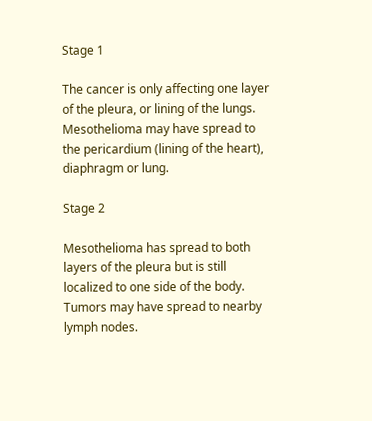Stage 1

The cancer is only affecting one layer of the pleura, or lining of the lungs. Mesothelioma may have spread to the pericardium (lining of the heart), diaphragm or lung.

Stage 2

Mesothelioma has spread to both layers of the pleura but is still localized to one side of the body. Tumors may have spread to nearby lymph nodes.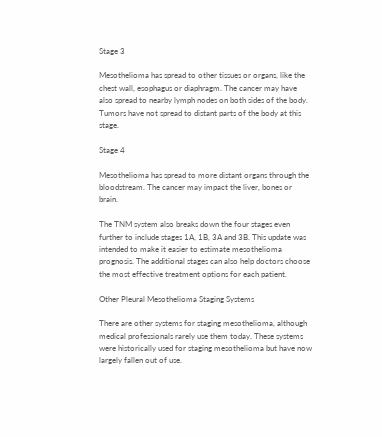Stage 3

Mesothelioma has spread to other tissues or organs, like the chest wall, esophagus or diaphragm. The cancer may have also spread to nearby lymph nodes on both sides of the body. Tumors have not spread to distant parts of the body at this stage.

Stage 4

Mesothelioma has spread to more distant organs through the bloodstream. The cancer may impact the liver, bones or brain.

The TNM system also breaks down the four stages even further to include stages 1A, 1B, 3A and 3B. This update was intended to make it easier to estimate mesothelioma prognosis. The additional stages can also help doctors choose the most effective treatment options for each patient.

Other Pleural Mesothelioma Staging Systems

There are other systems for staging mesothelioma, although medical professionals rarely use them today. These systems were historically used for staging mesothelioma but have now largely fallen out of use.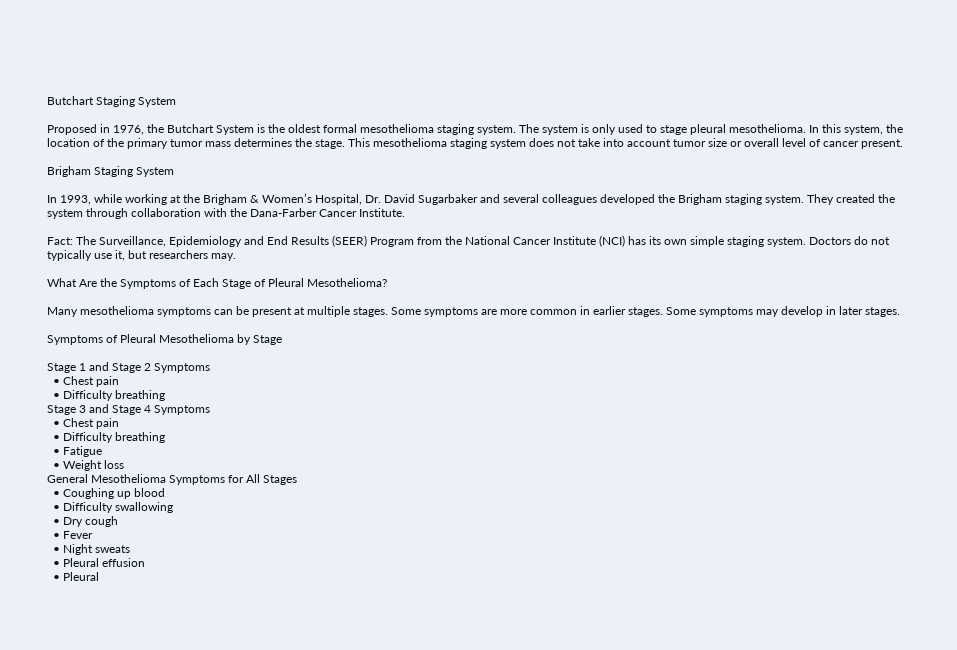Butchart Staging System

Proposed in 1976, the Butchart System is the oldest formal mesothelioma staging system. The system is only used to stage pleural mesothelioma. In this system, the location of the primary tumor mass determines the stage. This mesothelioma staging system does not take into account tumor size or overall level of cancer present.

Brigham Staging System

In 1993, while working at the Brigham & Women’s Hospital, Dr. David Sugarbaker and several colleagues developed the Brigham staging system. They created the system through collaboration with the Dana-Farber Cancer Institute.

Fact: The Surveillance, Epidemiology and End Results (SEER) Program from the National Cancer Institute (NCI) has its own simple staging system. Doctors do not typically use it, but researchers may.

What Are the Symptoms of Each Stage of Pleural Mesothelioma?

Many mesothelioma symptoms can be present at multiple stages. Some symptoms are more common in earlier stages. Some symptoms may develop in later stages.

Symptoms of Pleural Mesothelioma by Stage

Stage 1 and Stage 2 Symptoms
  • Chest pain
  • Difficulty breathing
Stage 3 and Stage 4 Symptoms
  • Chest pain
  • Difficulty breathing
  • Fatigue
  • Weight loss
General Mesothelioma Symptoms for All Stages
  • Coughing up blood
  • Difficulty swallowing
  • Dry cough
  • Fever
  • Night sweats
  • Pleural effusion
  • Pleural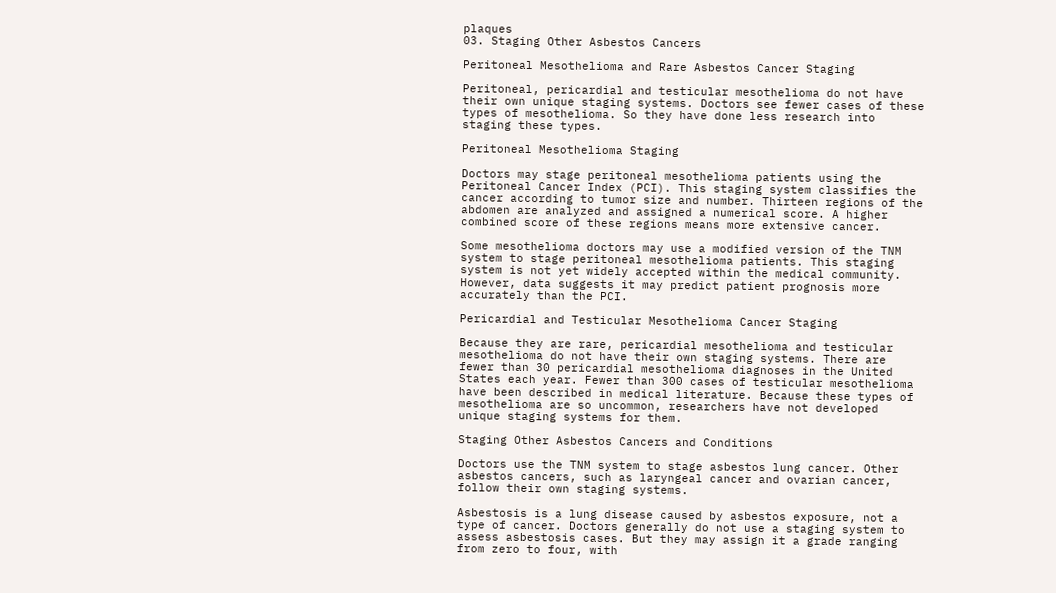plaques
03. Staging Other Asbestos Cancers

Peritoneal Mesothelioma and Rare Asbestos Cancer Staging

Peritoneal, pericardial and testicular mesothelioma do not have their own unique staging systems. Doctors see fewer cases of these types of mesothelioma. So they have done less research into staging these types.

Peritoneal Mesothelioma Staging

Doctors may stage peritoneal mesothelioma patients using the Peritoneal Cancer Index (PCI). This staging system classifies the cancer according to tumor size and number. Thirteen regions of the abdomen are analyzed and assigned a numerical score. A higher combined score of these regions means more extensive cancer.

Some mesothelioma doctors may use a modified version of the TNM system to stage peritoneal mesothelioma patients. This staging system is not yet widely accepted within the medical community. However, data suggests it may predict patient prognosis more accurately than the PCI.

Pericardial and Testicular Mesothelioma Cancer Staging

Because they are rare, pericardial mesothelioma and testicular mesothelioma do not have their own staging systems. There are fewer than 30 pericardial mesothelioma diagnoses in the United States each year. Fewer than 300 cases of testicular mesothelioma have been described in medical literature. Because these types of mesothelioma are so uncommon, researchers have not developed unique staging systems for them.

Staging Other Asbestos Cancers and Conditions

Doctors use the TNM system to stage asbestos lung cancer. Other asbestos cancers, such as laryngeal cancer and ovarian cancer, follow their own staging systems.

Asbestosis is a lung disease caused by asbestos exposure, not a type of cancer. Doctors generally do not use a staging system to assess asbestosis cases. But they may assign it a grade ranging from zero to four, with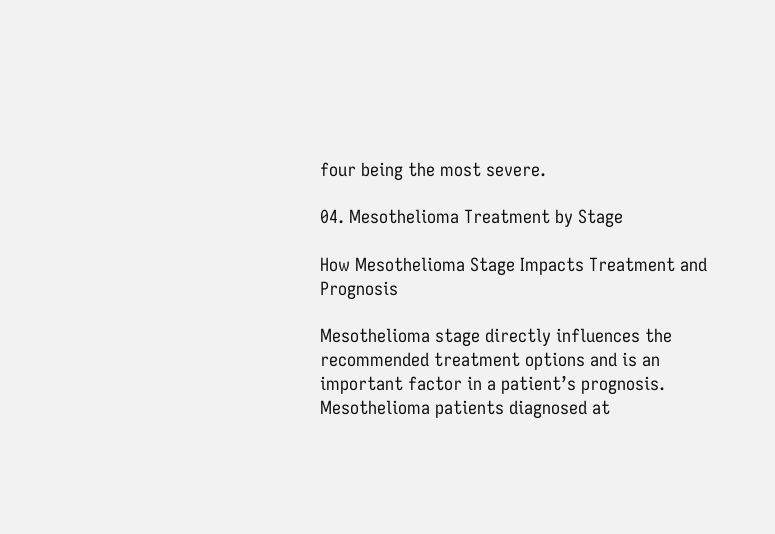four being the most severe.

04. Mesothelioma Treatment by Stage

How Mesothelioma Stage Impacts Treatment and Prognosis

Mesothelioma stage directly influences the recommended treatment options and is an important factor in a patient’s prognosis. Mesothelioma patients diagnosed at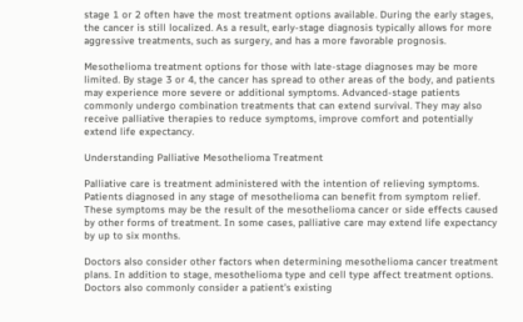stage 1 or 2 often have the most treatment options available. During the early stages, the cancer is still localized. As a result, early-stage diagnosis typically allows for more aggressive treatments, such as surgery, and has a more favorable prognosis.

Mesothelioma treatment options for those with late-stage diagnoses may be more limited. By stage 3 or 4, the cancer has spread to other areas of the body, and patients may experience more severe or additional symptoms. Advanced-stage patients commonly undergo combination treatments that can extend survival. They may also receive palliative therapies to reduce symptoms, improve comfort and potentially extend life expectancy.

Understanding Palliative Mesothelioma Treatment

Palliative care is treatment administered with the intention of relieving symptoms. Patients diagnosed in any stage of mesothelioma can benefit from symptom relief. These symptoms may be the result of the mesothelioma cancer or side effects caused by other forms of treatment. In some cases, palliative care may extend life expectancy by up to six months.

Doctors also consider other factors when determining mesothelioma cancer treatment plans. In addition to stage, mesothelioma type and cell type affect treatment options. Doctors also commonly consider a patient’s existing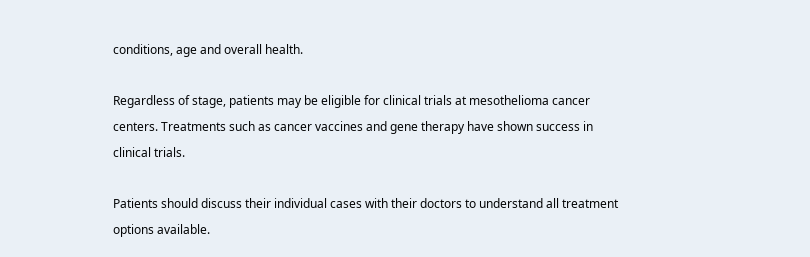conditions, age and overall health.

Regardless of stage, patients may be eligible for clinical trials at mesothelioma cancer centers. Treatments such as cancer vaccines and gene therapy have shown success in clinical trials.

Patients should discuss their individual cases with their doctors to understand all treatment options available.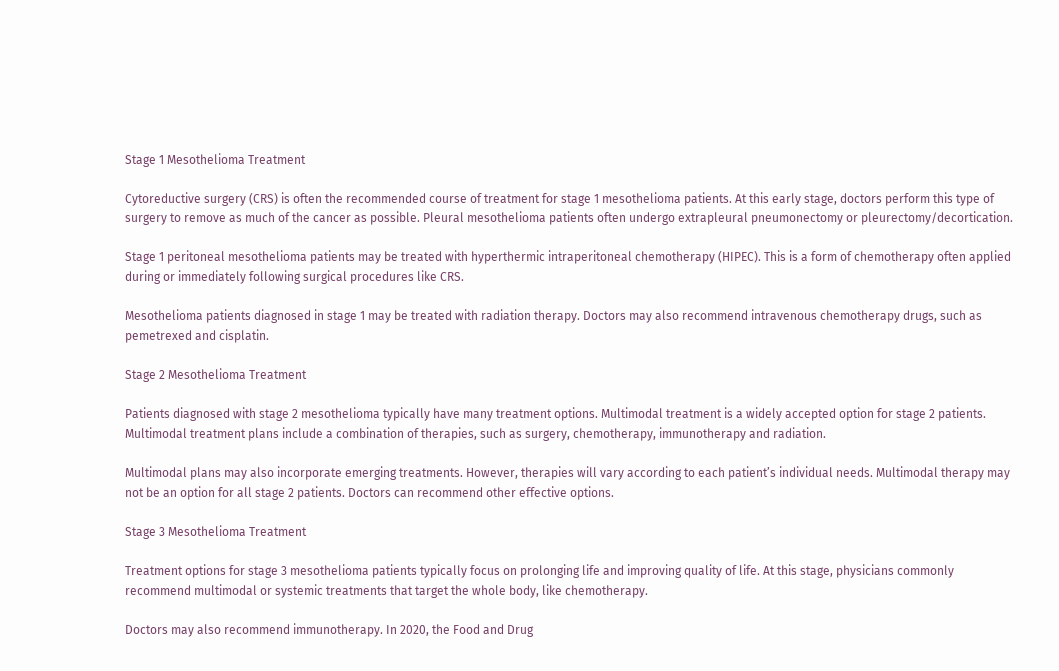Stage 1 Mesothelioma Treatment

Cytoreductive surgery (CRS) is often the recommended course of treatment for stage 1 mesothelioma patients. At this early stage, doctors perform this type of surgery to remove as much of the cancer as possible. Pleural mesothelioma patients often undergo extrapleural pneumonectomy or pleurectomy/decortication.

Stage 1 peritoneal mesothelioma patients may be treated with hyperthermic intraperitoneal chemotherapy (HIPEC). This is a form of chemotherapy often applied during or immediately following surgical procedures like CRS.

Mesothelioma patients diagnosed in stage 1 may be treated with radiation therapy. Doctors may also recommend intravenous chemotherapy drugs, such as pemetrexed and cisplatin.

Stage 2 Mesothelioma Treatment

Patients diagnosed with stage 2 mesothelioma typically have many treatment options. Multimodal treatment is a widely accepted option for stage 2 patients. Multimodal treatment plans include a combination of therapies, such as surgery, chemotherapy, immunotherapy and radiation.

Multimodal plans may also incorporate emerging treatments. However, therapies will vary according to each patient’s individual needs. Multimodal therapy may not be an option for all stage 2 patients. Doctors can recommend other effective options.

Stage 3 Mesothelioma Treatment

Treatment options for stage 3 mesothelioma patients typically focus on prolonging life and improving quality of life. At this stage, physicians commonly recommend multimodal or systemic treatments that target the whole body, like chemotherapy.

Doctors may also recommend immunotherapy. In 2020, the Food and Drug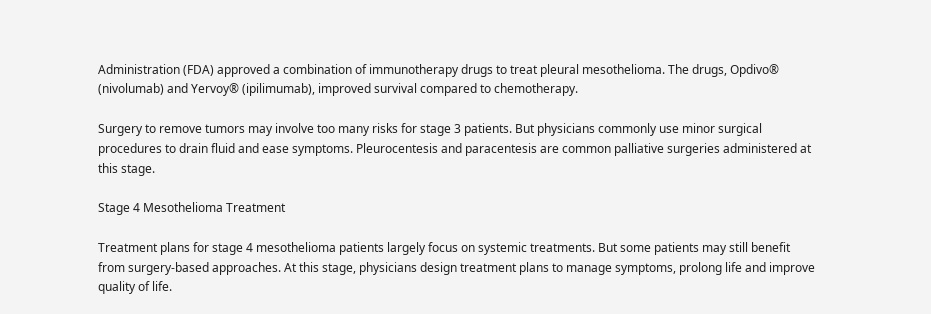Administration (FDA) approved a combination of immunotherapy drugs to treat pleural mesothelioma. The drugs, Opdivo® (nivolumab) and Yervoy® (ipilimumab), improved survival compared to chemotherapy.

Surgery to remove tumors may involve too many risks for stage 3 patients. But physicians commonly use minor surgical procedures to drain fluid and ease symptoms. Pleurocentesis and paracentesis are common palliative surgeries administered at this stage.

Stage 4 Mesothelioma Treatment

Treatment plans for stage 4 mesothelioma patients largely focus on systemic treatments. But some patients may still benefit from surgery-based approaches. At this stage, physicians design treatment plans to manage symptoms, prolong life and improve quality of life.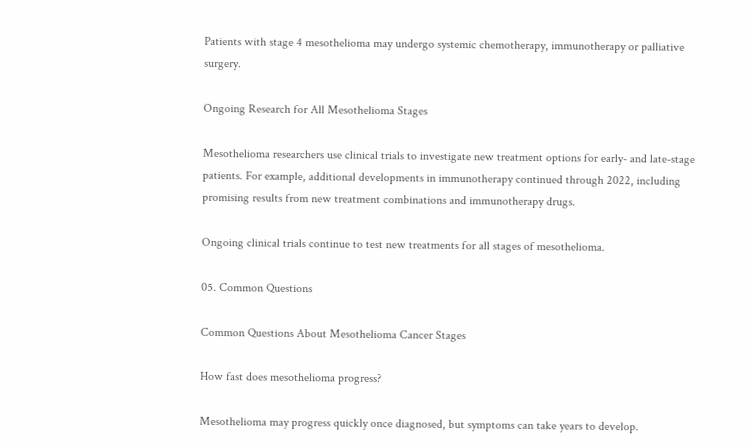Patients with stage 4 mesothelioma may undergo systemic chemotherapy, immunotherapy or palliative surgery.

Ongoing Research for All Mesothelioma Stages

Mesothelioma researchers use clinical trials to investigate new treatment options for early- and late-stage patients. For example, additional developments in immunotherapy continued through 2022, including promising results from new treatment combinations and immunotherapy drugs.

Ongoing clinical trials continue to test new treatments for all stages of mesothelioma.

05. Common Questions

Common Questions About Mesothelioma Cancer Stages

How fast does mesothelioma progress?

Mesothelioma may progress quickly once diagnosed, but symptoms can take years to develop.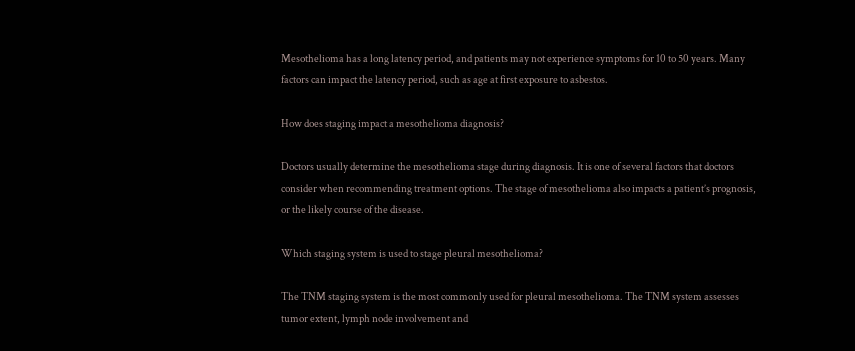Mesothelioma has a long latency period, and patients may not experience symptoms for 10 to 50 years. Many factors can impact the latency period, such as age at first exposure to asbestos.

How does staging impact a mesothelioma diagnosis?

Doctors usually determine the mesothelioma stage during diagnosis. It is one of several factors that doctors consider when recommending treatment options. The stage of mesothelioma also impacts a patient’s prognosis, or the likely course of the disease.

Which staging system is used to stage pleural mesothelioma?

The TNM staging system is the most commonly used for pleural mesothelioma. The TNM system assesses tumor extent, lymph node involvement and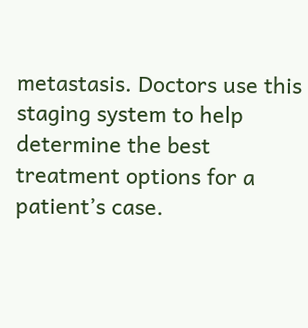metastasis. Doctors use this staging system to help determine the best treatment options for a patient’s case.